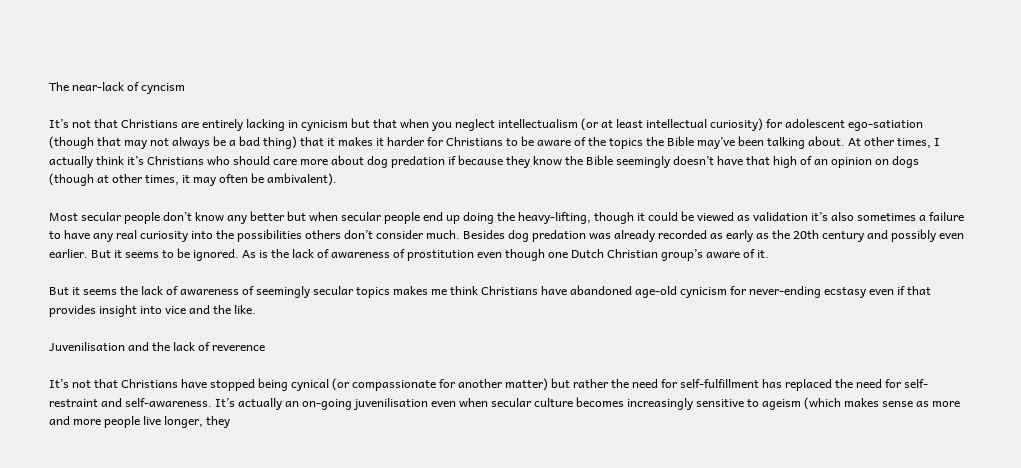The near-lack of cyncism

It’s not that Christians are entirely lacking in cynicism but that when you neglect intellectualism (or at least intellectual curiosity) for adolescent ego-satiation (though that may not always be a bad thing) that it makes it harder for Christians to be aware of the topics the Bible may’ve been talking about. At other times, I actually think it’s Christians who should care more about dog predation if because they know the Bible seemingly doesn’t have that high of an opinion on dogs (though at other times, it may often be ambivalent).

Most secular people don’t know any better but when secular people end up doing the heavy-lifting, though it could be viewed as validation it’s also sometimes a failure to have any real curiosity into the possibilities others don’t consider much. Besides dog predation was already recorded as early as the 20th century and possibly even earlier. But it seems to be ignored. As is the lack of awareness of prostitution even though one Dutch Christian group’s aware of it.

But it seems the lack of awareness of seemingly secular topics makes me think Christians have abandoned age-old cynicism for never-ending ecstasy even if that provides insight into vice and the like.

Juvenilisation and the lack of reverence

It’s not that Christians have stopped being cynical (or compassionate for another matter) but rather the need for self-fulfillment has replaced the need for self-restraint and self-awareness. It’s actually an on-going juvenilisation even when secular culture becomes increasingly sensitive to ageism (which makes sense as more and more people live longer, they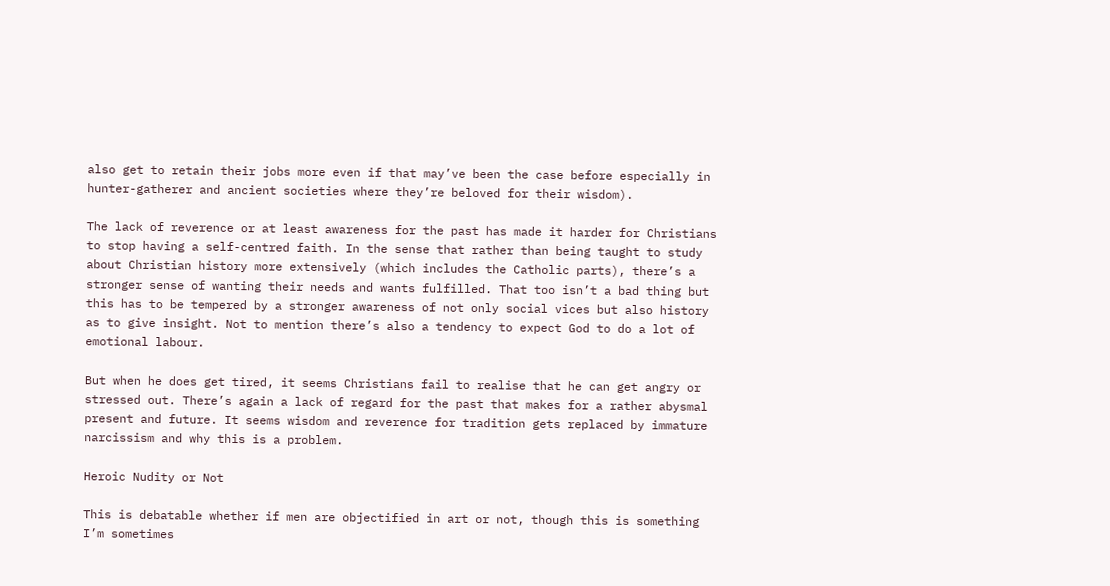also get to retain their jobs more even if that may’ve been the case before especially in hunter-gatherer and ancient societies where they’re beloved for their wisdom).

The lack of reverence or at least awareness for the past has made it harder for Christians to stop having a self-centred faith. In the sense that rather than being taught to study about Christian history more extensively (which includes the Catholic parts), there’s a stronger sense of wanting their needs and wants fulfilled. That too isn’t a bad thing but this has to be tempered by a stronger awareness of not only social vices but also history as to give insight. Not to mention there’s also a tendency to expect God to do a lot of emotional labour.

But when he does get tired, it seems Christians fail to realise that he can get angry or stressed out. There’s again a lack of regard for the past that makes for a rather abysmal present and future. It seems wisdom and reverence for tradition gets replaced by immature narcissism and why this is a problem.

Heroic Nudity or Not

This is debatable whether if men are objectified in art or not, though this is something I’m sometimes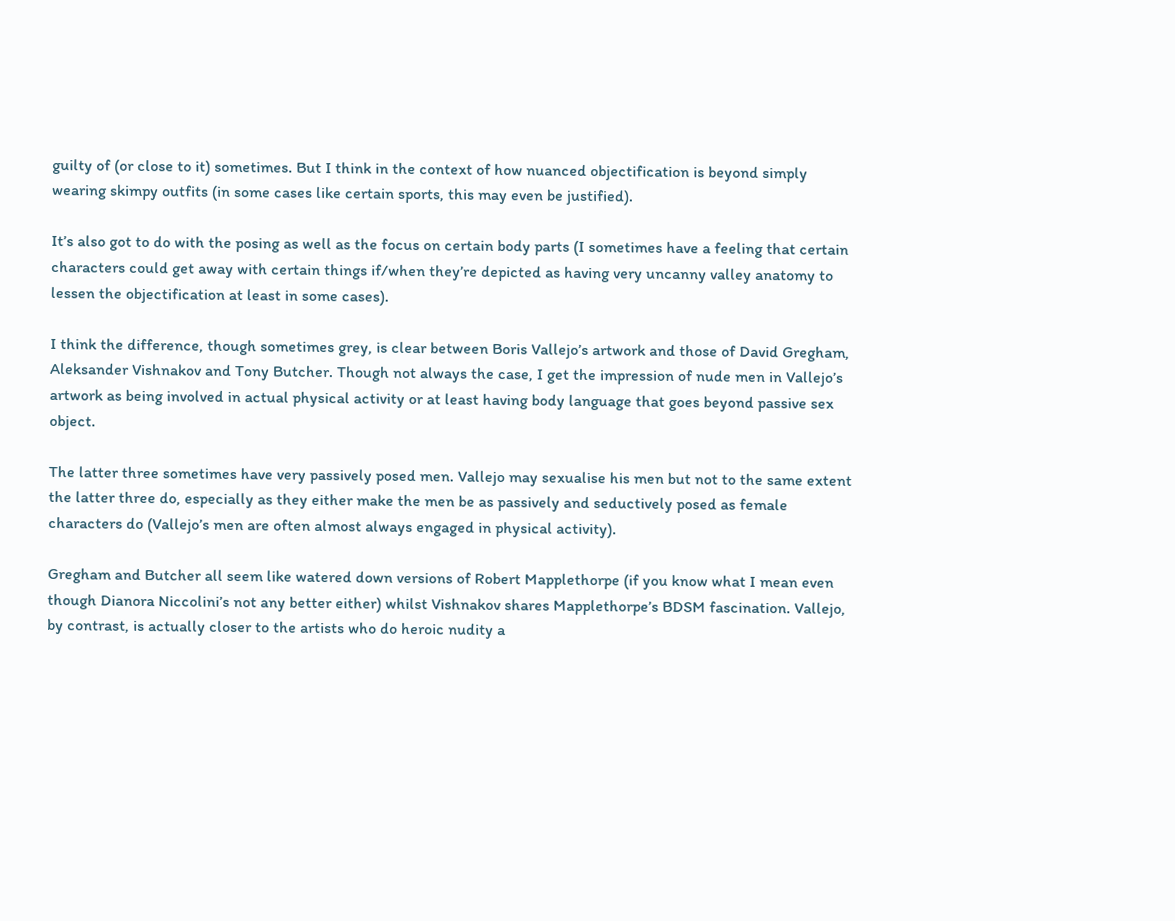guilty of (or close to it) sometimes. But I think in the context of how nuanced objectification is beyond simply wearing skimpy outfits (in some cases like certain sports, this may even be justified).

It’s also got to do with the posing as well as the focus on certain body parts (I sometimes have a feeling that certain characters could get away with certain things if/when they’re depicted as having very uncanny valley anatomy to lessen the objectification at least in some cases).

I think the difference, though sometimes grey, is clear between Boris Vallejo’s artwork and those of David Gregham, Aleksander Vishnakov and Tony Butcher. Though not always the case, I get the impression of nude men in Vallejo’s artwork as being involved in actual physical activity or at least having body language that goes beyond passive sex object.

The latter three sometimes have very passively posed men. Vallejo may sexualise his men but not to the same extent the latter three do, especially as they either make the men be as passively and seductively posed as female characters do (Vallejo’s men are often almost always engaged in physical activity).

Gregham and Butcher all seem like watered down versions of Robert Mapplethorpe (if you know what I mean even though Dianora Niccolini’s not any better either) whilst Vishnakov shares Mapplethorpe’s BDSM fascination. Vallejo, by contrast, is actually closer to the artists who do heroic nudity a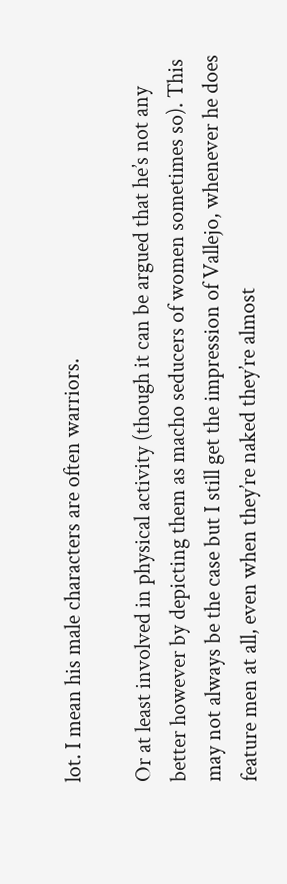lot. I mean his male characters are often warriors.

Or at least involved in physical activity (though it can be argued that he’s not any better however by depicting them as macho seducers of women sometimes so). This may not always be the case but I still get the impression of Vallejo, whenever he does feature men at all, even when they’re naked they’re almost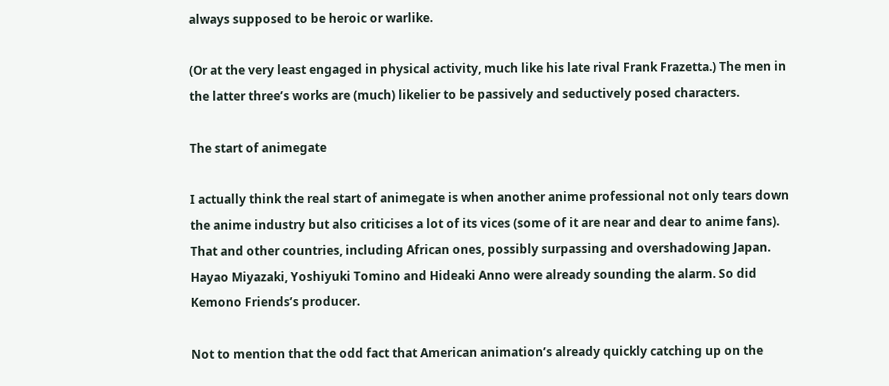always supposed to be heroic or warlike.

(Or at the very least engaged in physical activity, much like his late rival Frank Frazetta.) The men in the latter three’s works are (much) likelier to be passively and seductively posed characters.

The start of animegate

I actually think the real start of animegate is when another anime professional not only tears down the anime industry but also criticises a lot of its vices (some of it are near and dear to anime fans). That and other countries, including African ones, possibly surpassing and overshadowing Japan. Hayao Miyazaki, Yoshiyuki Tomino and Hideaki Anno were already sounding the alarm. So did Kemono Friends’s producer.

Not to mention that the odd fact that American animation’s already quickly catching up on the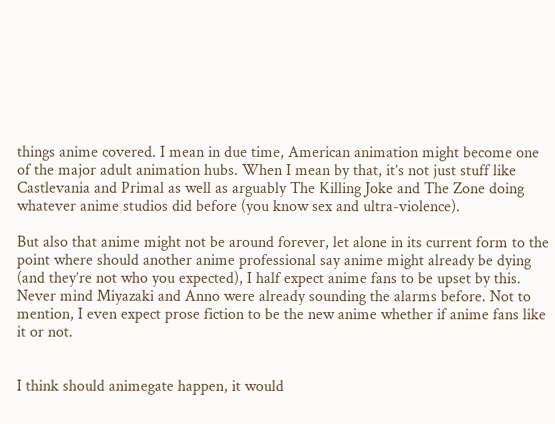things anime covered. I mean in due time, American animation might become one of the major adult animation hubs. When I mean by that, it’s not just stuff like Castlevania and Primal as well as arguably The Killing Joke and The Zone doing whatever anime studios did before (you know sex and ultra-violence).

But also that anime might not be around forever, let alone in its current form to the point where should another anime professional say anime might already be dying (and they’re not who you expected), I half expect anime fans to be upset by this. Never mind Miyazaki and Anno were already sounding the alarms before. Not to mention, I even expect prose fiction to be the new anime whether if anime fans like it or not.


I think should animegate happen, it would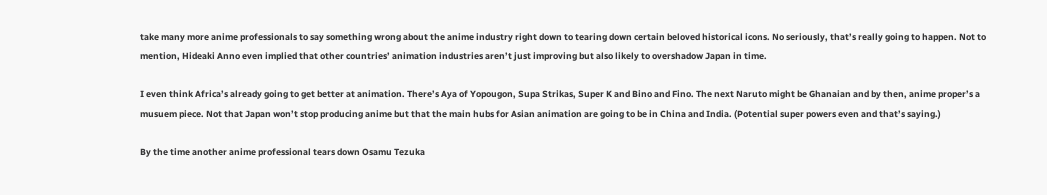take many more anime professionals to say something wrong about the anime industry right down to tearing down certain beloved historical icons. No seriously, that’s really going to happen. Not to mention, Hideaki Anno even implied that other countries’ animation industries aren’t just improving but also likely to overshadow Japan in time.

I even think Africa’s already going to get better at animation. There’s Aya of Yopougon, Supa Strikas, Super K and Bino and Fino. The next Naruto might be Ghanaian and by then, anime proper’s a musuem piece. Not that Japan won’t stop producing anime but that the main hubs for Asian animation are going to be in China and India. (Potential super powers even and that’s saying.)

By the time another anime professional tears down Osamu Tezuka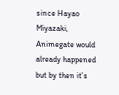since Hayao Miyazaki, Animegate would already happened but by then it’s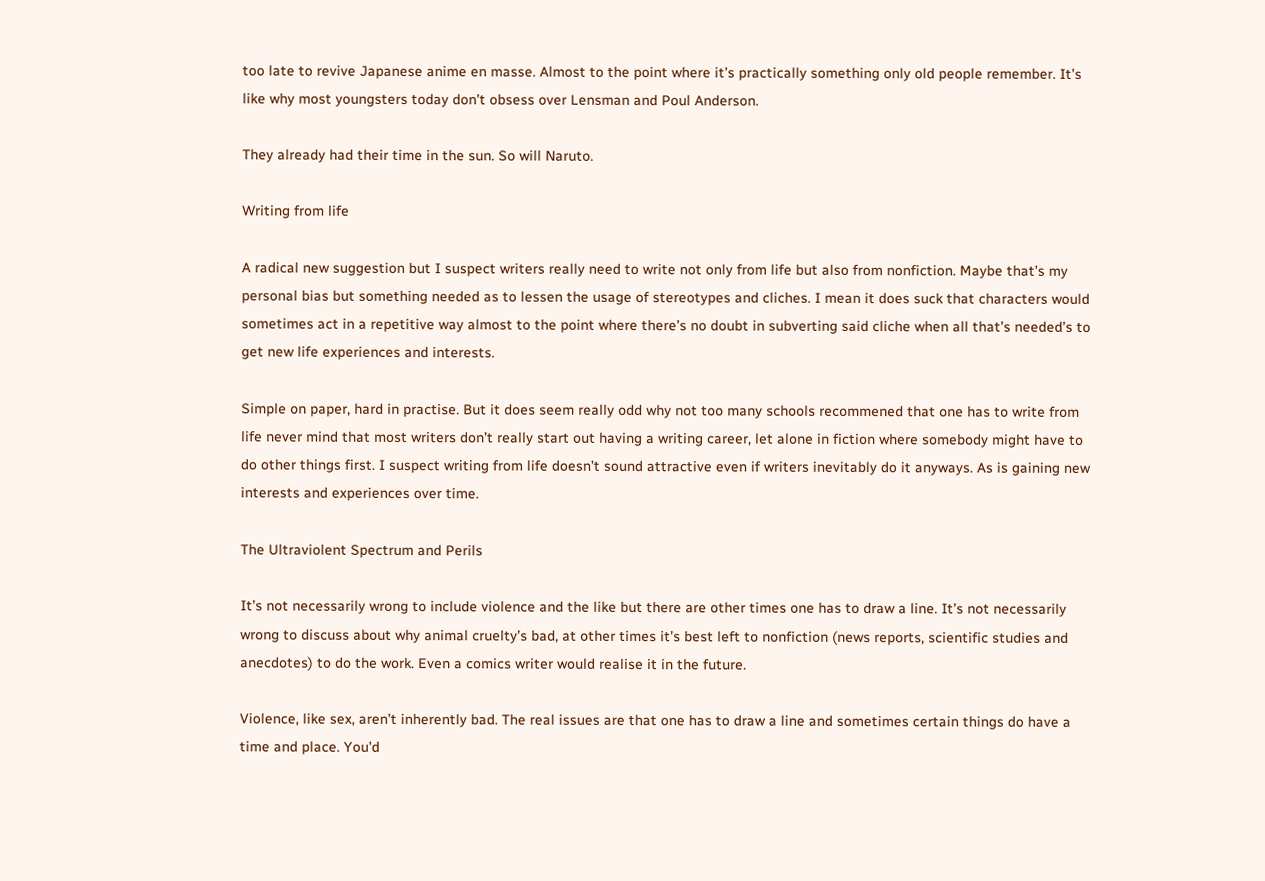too late to revive Japanese anime en masse. Almost to the point where it’s practically something only old people remember. It’s like why most youngsters today don’t obsess over Lensman and Poul Anderson.

They already had their time in the sun. So will Naruto.

Writing from life

A radical new suggestion but I suspect writers really need to write not only from life but also from nonfiction. Maybe that’s my personal bias but something needed as to lessen the usage of stereotypes and cliches. I mean it does suck that characters would sometimes act in a repetitive way almost to the point where there’s no doubt in subverting said cliche when all that’s needed’s to get new life experiences and interests.

Simple on paper, hard in practise. But it does seem really odd why not too many schools recommened that one has to write from life never mind that most writers don’t really start out having a writing career, let alone in fiction where somebody might have to do other things first. I suspect writing from life doesn’t sound attractive even if writers inevitably do it anyways. As is gaining new interests and experiences over time.

The Ultraviolent Spectrum and Perils

It’s not necessarily wrong to include violence and the like but there are other times one has to draw a line. It’s not necessarily wrong to discuss about why animal cruelty’s bad, at other times it’s best left to nonfiction (news reports, scientific studies and anecdotes) to do the work. Even a comics writer would realise it in the future.

Violence, like sex, aren’t inherently bad. The real issues are that one has to draw a line and sometimes certain things do have a time and place. You’d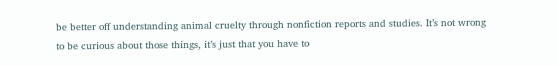be better off understanding animal cruelty through nonfiction reports and studies. It’s not wrong to be curious about those things, it’s just that you have to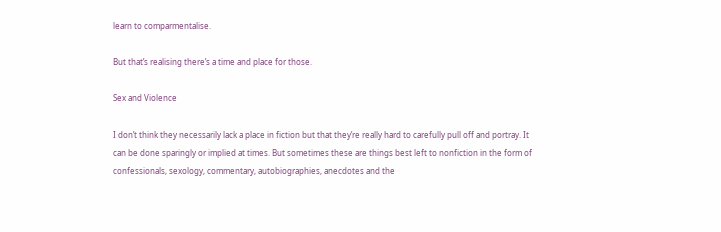learn to comparmentalise.

But that’s realising there’s a time and place for those.

Sex and Violence

I don’t think they necessarily lack a place in fiction but that they’re really hard to carefully pull off and portray. It can be done sparingly or implied at times. But sometimes these are things best left to nonfiction in the form of confessionals, sexology, commentary, autobiographies, anecdotes and the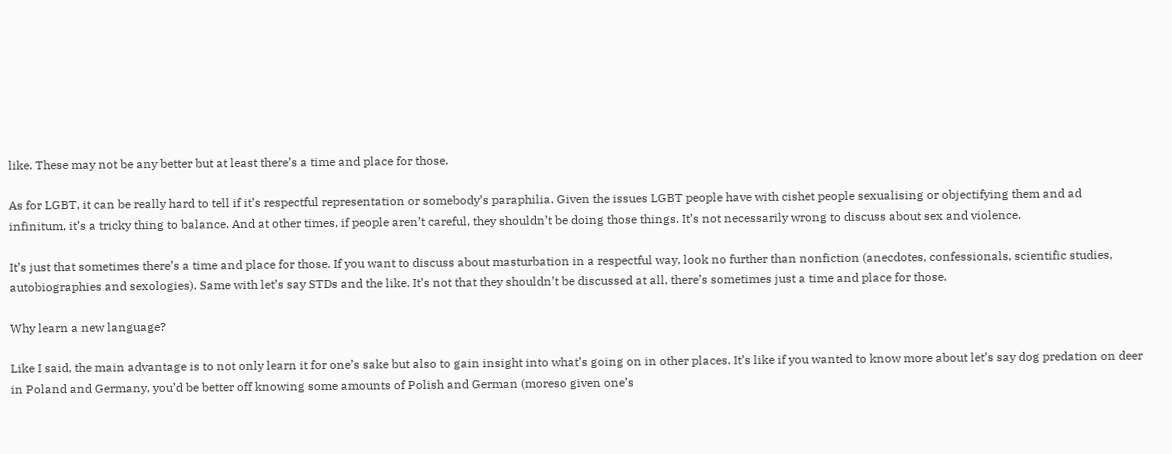like. These may not be any better but at least there’s a time and place for those.

As for LGBT, it can be really hard to tell if it’s respectful representation or somebody’s paraphilia. Given the issues LGBT people have with cishet people sexualising or objectifying them and ad infinitum, it’s a tricky thing to balance. And at other times, if people aren’t careful, they shouldn’t be doing those things. It’s not necessarily wrong to discuss about sex and violence.

It’s just that sometimes there’s a time and place for those. If you want to discuss about masturbation in a respectful way, look no further than nonfiction (anecdotes, confessionals, scientific studies, autobiographies and sexologies). Same with let’s say STDs and the like. It’s not that they shouldn’t be discussed at all, there’s sometimes just a time and place for those.

Why learn a new language?

Like I said, the main advantage is to not only learn it for one’s sake but also to gain insight into what’s going on in other places. It’s like if you wanted to know more about let’s say dog predation on deer in Poland and Germany, you’d be better off knowing some amounts of Polish and German (moreso given one’s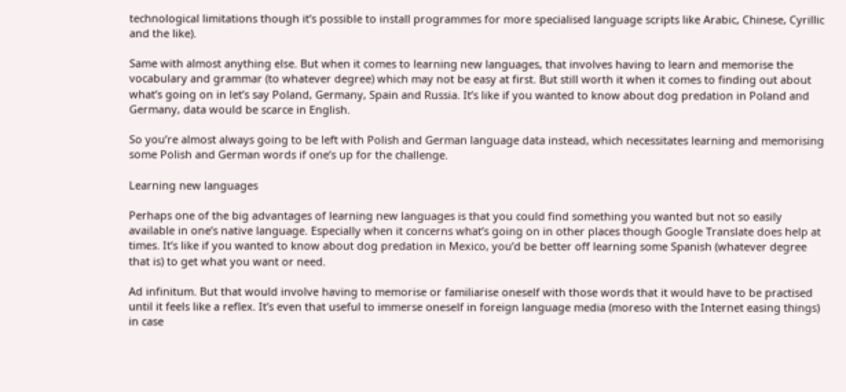technological limitations though it’s possible to install programmes for more specialised language scripts like Arabic, Chinese, Cyrillic and the like).

Same with almost anything else. But when it comes to learning new languages, that involves having to learn and memorise the vocabulary and grammar (to whatever degree) which may not be easy at first. But still worth it when it comes to finding out about what’s going on in let’s say Poland, Germany, Spain and Russia. It’s like if you wanted to know about dog predation in Poland and Germany, data would be scarce in English.

So you’re almost always going to be left with Polish and German language data instead, which necessitates learning and memorising some Polish and German words if one’s up for the challenge.

Learning new languages

Perhaps one of the big advantages of learning new languages is that you could find something you wanted but not so easily available in one’s native language. Especially when it concerns what’s going on in other places though Google Translate does help at times. It’s like if you wanted to know about dog predation in Mexico, you’d be better off learning some Spanish (whatever degree that is) to get what you want or need.

Ad infinitum. But that would involve having to memorise or familiarise oneself with those words that it would have to be practised until it feels like a reflex. It’s even that useful to immerse oneself in foreign language media (moreso with the Internet easing things) in case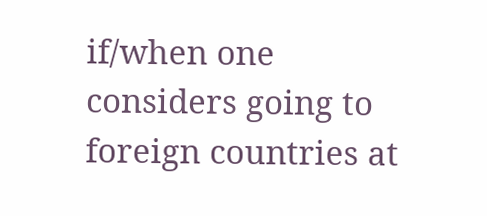if/when one considers going to foreign countries at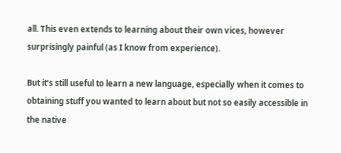all. This even extends to learning about their own vices, however surprisingly painful (as I know from experience).

But it’s still useful to learn a new language, especially when it comes to obtaining stuff you wanted to learn about but not so easily accessible in the native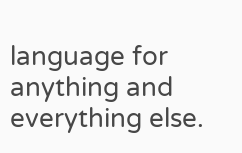language for anything and everything else.